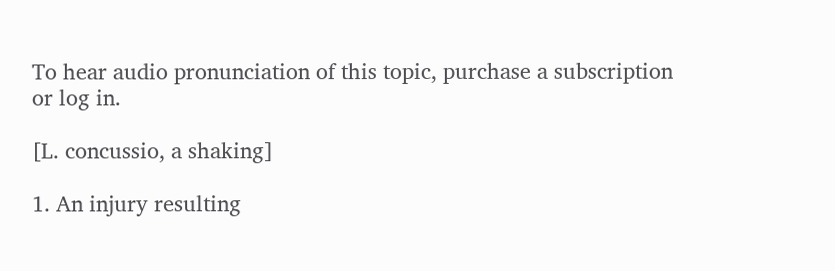To hear audio pronunciation of this topic, purchase a subscription or log in.

[L. concussio, a shaking]

1. An injury resulting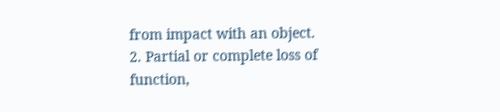from impact with an object.
2. Partial or complete loss of function,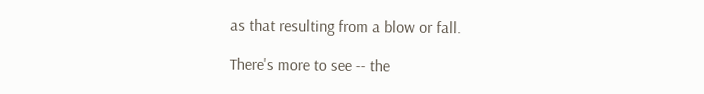as that resulting from a blow or fall.

There's more to see -- the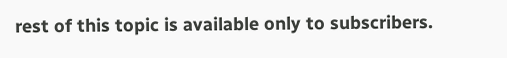rest of this topic is available only to subscribers.